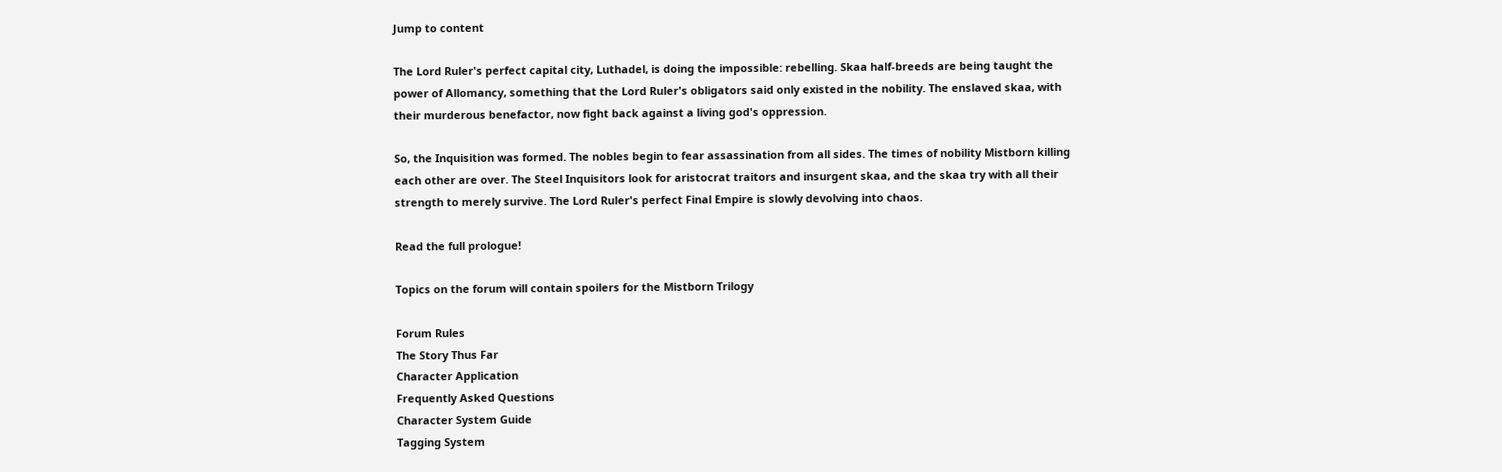Jump to content

The Lord Ruler's perfect capital city, Luthadel, is doing the impossible: rebelling. Skaa half-breeds are being taught the power of Allomancy, something that the Lord Ruler's obligators said only existed in the nobility. The enslaved skaa, with their murderous benefactor, now fight back against a living god's oppression.

So, the Inquisition was formed. The nobles begin to fear assassination from all sides. The times of nobility Mistborn killing each other are over. The Steel Inquisitors look for aristocrat traitors and insurgent skaa, and the skaa try with all their strength to merely survive. The Lord Ruler's perfect Final Empire is slowly devolving into chaos.

Read the full prologue!

Topics on the forum will contain spoilers for the Mistborn Trilogy

Forum Rules
The Story Thus Far
Character Application
Frequently Asked Questions
Character System Guide
Tagging System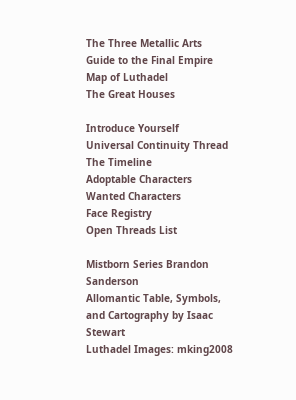The Three Metallic Arts
Guide to the Final Empire
Map of Luthadel
The Great Houses

Introduce Yourself
Universal Continuity Thread
The Timeline
Adoptable Characters
Wanted Characters
Face Registry
Open Threads List

Mistborn Series Brandon Sanderson
Allomantic Table, Symbols, and Cartography by Isaac Stewart
Luthadel Images: mking2008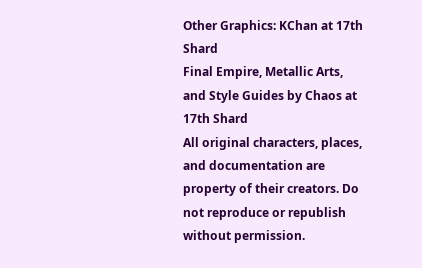Other Graphics: KChan at 17th Shard
Final Empire, Metallic Arts, and Style Guides by Chaos at 17th Shard
All original characters, places, and documentation are property of their creators. Do not reproduce or republish without permission.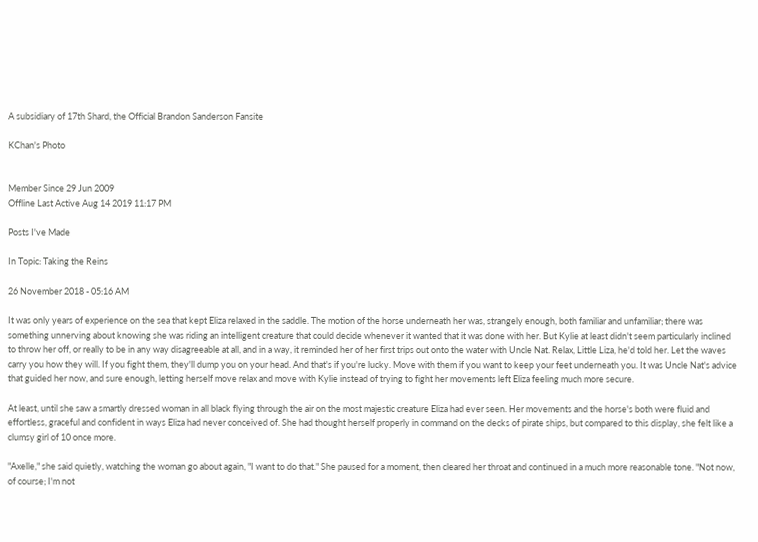A subsidiary of 17th Shard, the Official Brandon Sanderson Fansite

KChan's Photo


Member Since 29 Jun 2009
Offline Last Active Aug 14 2019 11:17 PM

Posts I've Made

In Topic: Taking the Reins

26 November 2018 - 05:16 AM

It was only years of experience on the sea that kept Eliza relaxed in the saddle. The motion of the horse underneath her was, strangely enough, both familiar and unfamiliar; there was something unnerving about knowing she was riding an intelligent creature that could decide whenever it wanted that it was done with her. But Kylie at least didn't seem particularly inclined to throw her off, or really to be in any way disagreeable at all, and in a way, it reminded her of her first trips out onto the water with Uncle Nat. Relax, Little Liza, he'd told her. Let the waves carry you how they will. If you fight them, they'll dump you on your head. And that's if you're lucky. Move with them if you want to keep your feet underneath you. It was Uncle Nat's advice that guided her now, and sure enough, letting herself move relax and move with Kylie instead of trying to fight her movements left Eliza feeling much more secure.

At least, until she saw a smartly dressed woman in all black flying through the air on the most majestic creature Eliza had ever seen. Her movements and the horse's both were fluid and effortless, graceful and confident in ways Eliza had never conceived of. She had thought herself properly in command on the decks of pirate ships, but compared to this display, she felt like a clumsy girl of 10 once more.

"Axelle," she said quietly, watching the woman go about again, "I want to do that." She paused for a moment, then cleared her throat and continued in a much more reasonable tone. "Not now, of course; I'm not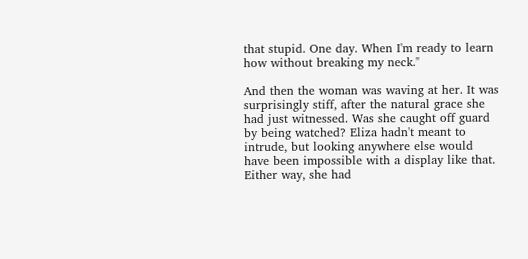that stupid. One day. When I'm ready to learn how without breaking my neck."

And then the woman was waving at her. It was surprisingly stiff, after the natural grace she had just witnessed. Was she caught off guard by being watched? Eliza hadn't meant to intrude, but looking anywhere else would have been impossible with a display like that. Either way, she had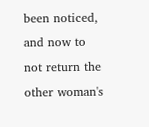been noticed, and now to not return the other woman's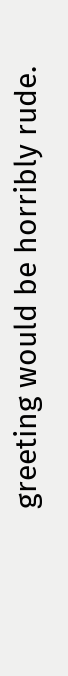greeting would be horribly rude.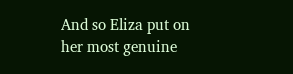And so Eliza put on her most genuine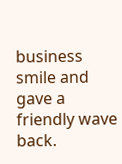business smile and gave a friendly wave back.